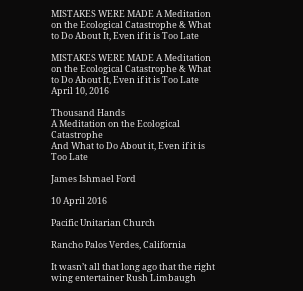MISTAKES WERE MADE A Meditation on the Ecological Catastrophe & What to Do About It, Even if it is Too Late

MISTAKES WERE MADE A Meditation on the Ecological Catastrophe & What to Do About It, Even if it is Too Late April 10, 2016

Thousand Hands
A Meditation on the Ecological Catastrophe
And What to Do About it, Even if it is Too Late

James Ishmael Ford

10 April 2016

Pacific Unitarian Church

Rancho Palos Verdes, California

It wasn’t all that long ago that the right wing entertainer Rush Limbaugh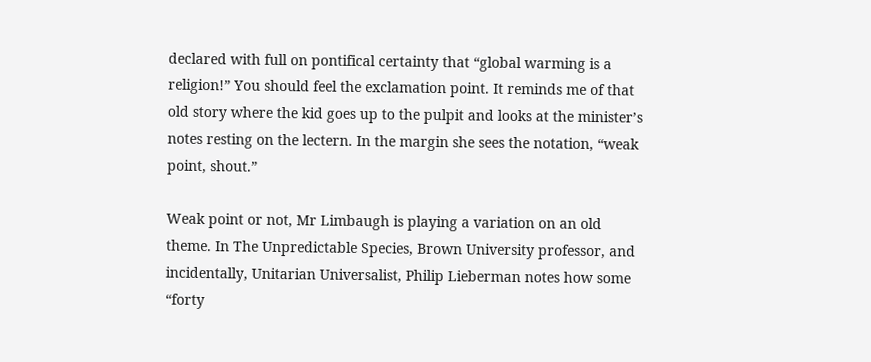declared with full on pontifical certainty that “global warming is a religion!” You should feel the exclamation point. It reminds me of that old story where the kid goes up to the pulpit and looks at the minister’s notes resting on the lectern. In the margin she sees the notation, “weak point, shout.”

Weak point or not, Mr Limbaugh is playing a variation on an old theme. In The Unpredictable Species, Brown University professor, and incidentally, Unitarian Universalist, Philip Lieberman notes how some “forty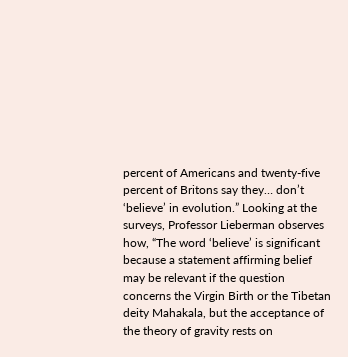percent of Americans and twenty-five percent of Britons say they… don’t ‘believe’ in evolution.” Looking at the surveys, Professor Lieberman observes how, “The word ‘believe’ is significant because a statement affirming belief may be relevant if the question concerns the Virgin Birth or the Tibetan deity Mahakala, but the acceptance of the theory of gravity rests on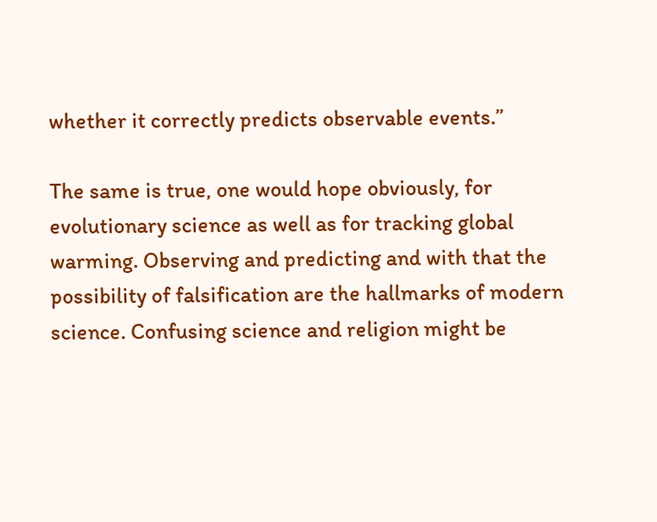whether it correctly predicts observable events.”

The same is true, one would hope obviously, for evolutionary science as well as for tracking global warming. Observing and predicting and with that the possibility of falsification are the hallmarks of modern science. Confusing science and religion might be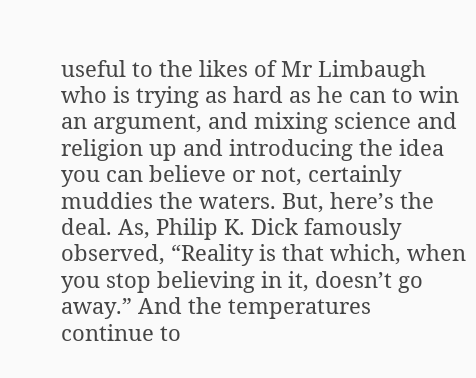useful to the likes of Mr Limbaugh who is trying as hard as he can to win an argument, and mixing science and religion up and introducing the idea you can believe or not, certainly muddies the waters. But, here’s the deal. As, Philip K. Dick famously observed, “Reality is that which, when you stop believing in it, doesn’t go away.” And the temperatures continue to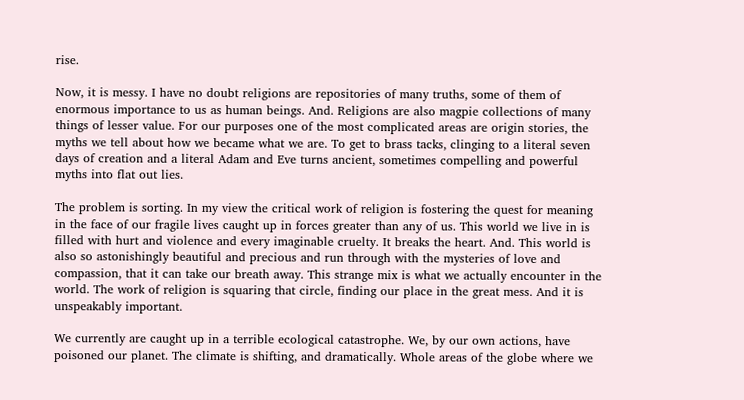rise.

Now, it is messy. I have no doubt religions are repositories of many truths, some of them of enormous importance to us as human beings. And. Religions are also magpie collections of many things of lesser value. For our purposes one of the most complicated areas are origin stories, the myths we tell about how we became what we are. To get to brass tacks, clinging to a literal seven days of creation and a literal Adam and Eve turns ancient, sometimes compelling and powerful myths into flat out lies.

The problem is sorting. In my view the critical work of religion is fostering the quest for meaning in the face of our fragile lives caught up in forces greater than any of us. This world we live in is filled with hurt and violence and every imaginable cruelty. It breaks the heart. And. This world is also so astonishingly beautiful and precious and run through with the mysteries of love and compassion, that it can take our breath away. This strange mix is what we actually encounter in the world. The work of religion is squaring that circle, finding our place in the great mess. And it is unspeakably important.

We currently are caught up in a terrible ecological catastrophe. We, by our own actions, have poisoned our planet. The climate is shifting, and dramatically. Whole areas of the globe where we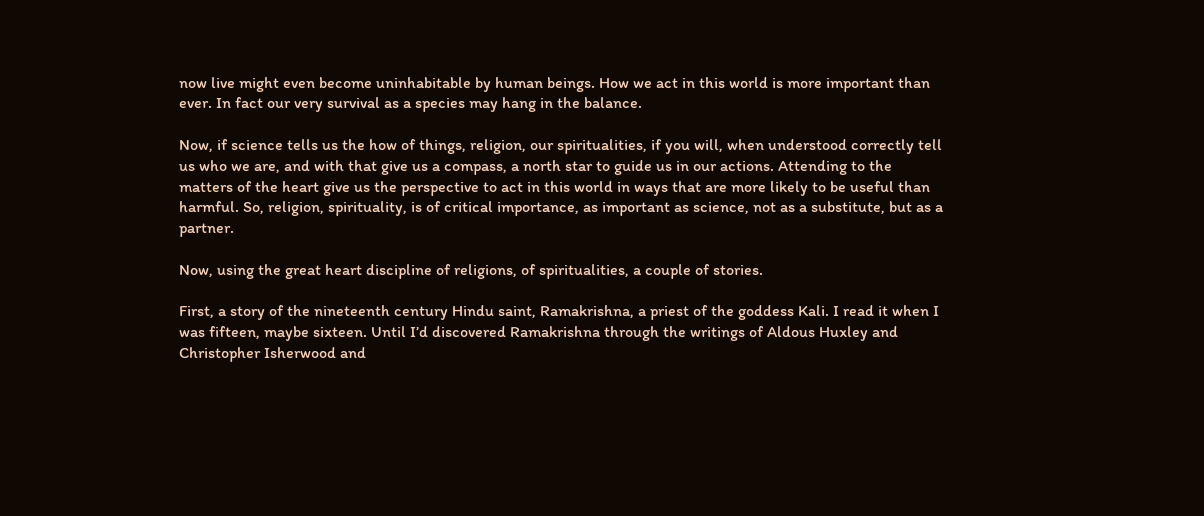now live might even become uninhabitable by human beings. How we act in this world is more important than ever. In fact our very survival as a species may hang in the balance.

Now, if science tells us the how of things, religion, our spiritualities, if you will, when understood correctly tell us who we are, and with that give us a compass, a north star to guide us in our actions. Attending to the matters of the heart give us the perspective to act in this world in ways that are more likely to be useful than harmful. So, religion, spirituality, is of critical importance, as important as science, not as a substitute, but as a partner.

Now, using the great heart discipline of religions, of spiritualities, a couple of stories.

First, a story of the nineteenth century Hindu saint, Ramakrishna, a priest of the goddess Kali. I read it when I was fifteen, maybe sixteen. Until I’d discovered Ramakrishna through the writings of Aldous Huxley and Christopher Isherwood and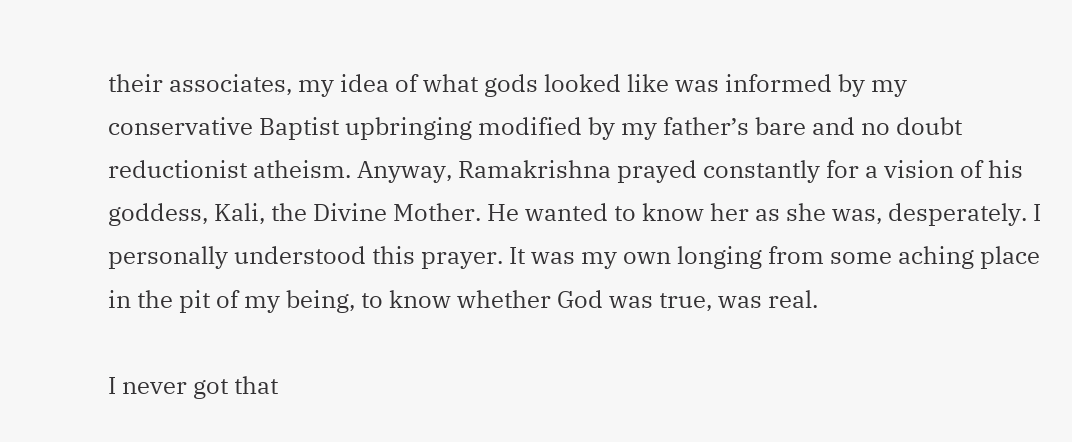their associates, my idea of what gods looked like was informed by my conservative Baptist upbringing modified by my father’s bare and no doubt reductionist atheism. Anyway, Ramakrishna prayed constantly for a vision of his goddess, Kali, the Divine Mother. He wanted to know her as she was, desperately. I personally understood this prayer. It was my own longing from some aching place in the pit of my being, to know whether God was true, was real.

I never got that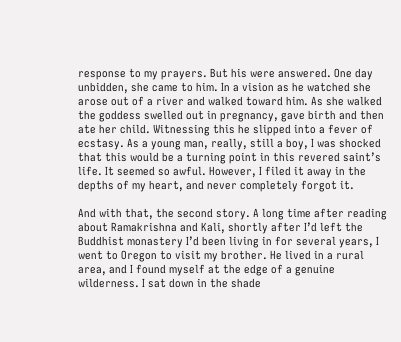response to my prayers. But his were answered. One day unbidden, she came to him. In a vision as he watched she arose out of a river and walked toward him. As she walked the goddess swelled out in pregnancy, gave birth and then ate her child. Witnessing this he slipped into a fever of ecstasy. As a young man, really, still a boy, I was shocked that this would be a turning point in this revered saint’s life. It seemed so awful. However, I filed it away in the depths of my heart, and never completely forgot it.

And with that, the second story. A long time after reading about Ramakrishna and Kali, shortly after I’d left the Buddhist monastery I’d been living in for several years, I went to Oregon to visit my brother. He lived in a rural area, and I found myself at the edge of a genuine wilderness. I sat down in the shade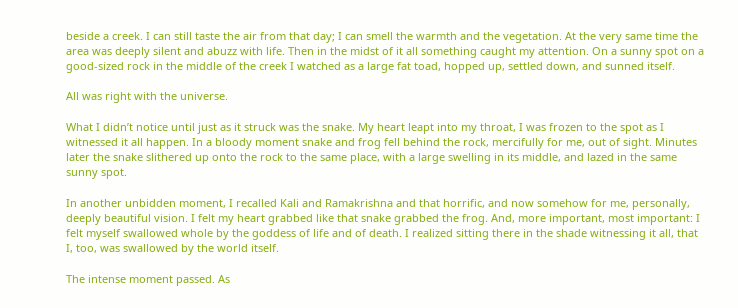beside a creek. I can still taste the air from that day; I can smell the warmth and the vegetation. At the very same time the area was deeply silent and abuzz with life. Then in the midst of it all something caught my attention. On a sunny spot on a good-sized rock in the middle of the creek I watched as a large fat toad, hopped up, settled down, and sunned itself.

All was right with the universe.

What I didn’t notice until just as it struck was the snake. My heart leapt into my throat, I was frozen to the spot as I witnessed it all happen. In a bloody moment snake and frog fell behind the rock, mercifully for me, out of sight. Minutes later the snake slithered up onto the rock to the same place, with a large swelling in its middle, and lazed in the same sunny spot.

In another unbidden moment, I recalled Kali and Ramakrishna and that horrific, and now somehow for me, personally, deeply beautiful vision. I felt my heart grabbed like that snake grabbed the frog. And, more important, most important: I felt myself swallowed whole by the goddess of life and of death. I realized sitting there in the shade witnessing it all, that I, too, was swallowed by the world itself.

The intense moment passed. As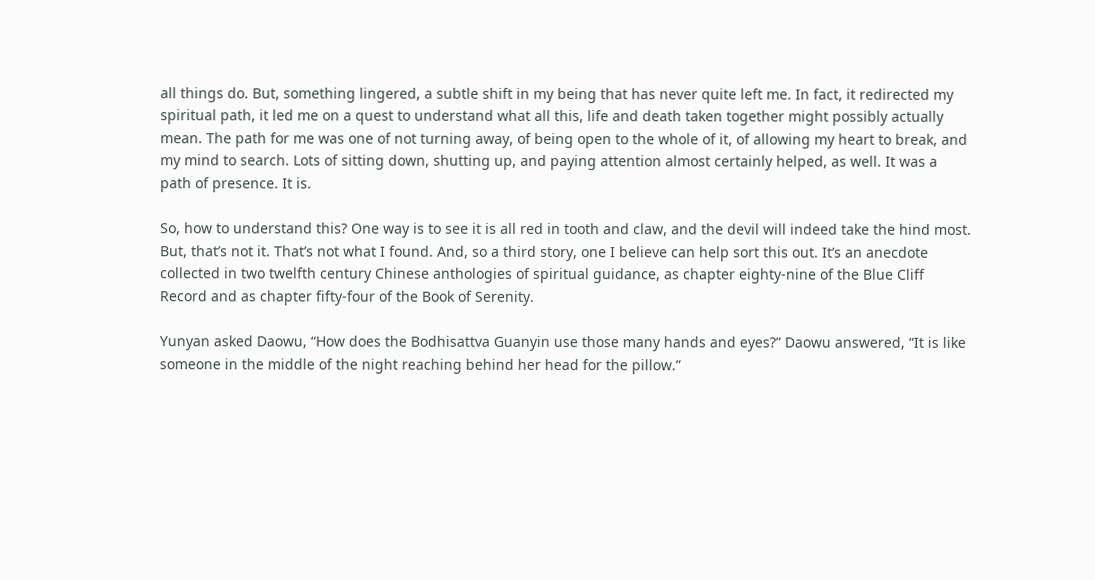all things do. But, something lingered, a subtle shift in my being that has never quite left me. In fact, it redirected my spiritual path, it led me on a quest to understand what all this, life and death taken together might possibly actually mean. The path for me was one of not turning away, of being open to the whole of it, of allowing my heart to break, and my mind to search. Lots of sitting down, shutting up, and paying attention almost certainly helped, as well. It was a path of presence. It is.

So, how to understand this? One way is to see it is all red in tooth and claw, and the devil will indeed take the hind most. But, that’s not it. That’s not what I found. And, so a third story, one I believe can help sort this out. It’s an anecdote collected in two twelfth century Chinese anthologies of spiritual guidance, as chapter eighty-nine of the Blue Cliff Record and as chapter fifty-four of the Book of Serenity.

Yunyan asked Daowu, “How does the Bodhisattva Guanyin use those many hands and eyes?” Daowu answered, “It is like someone in the middle of the night reaching behind her head for the pillow.”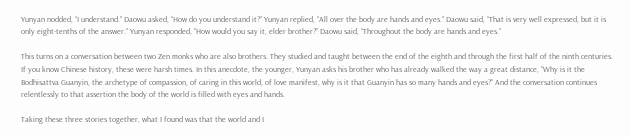Yunyan nodded, “I understand.” Daowu asked, “How do you understand it?” Yunyan replied, “All over the body are hands and eyes.” Daowu said, “That is very well expressed, but it is only eight-tenths of the answer.” Yunyan responded, “How would you say it, elder brother?” Daowu said, “Throughout the body are hands and eyes.”

This turns on a conversation between two Zen monks who are also brothers. They studied and taught between the end of the eighth and through the first half of the ninth centuries. If you know Chinese history, these were harsh times. In this anecdote, the younger, Yunyan asks his brother who has already walked the way a great distance, “Why is it the Bodhisattva Guanyin, the archetype of compassion, of caring in this world, of love manifest, why is it that Guanyin has so many hands and eyes?” And the conversation continues relentlessly to that assertion the body of the world is filled with eyes and hands.

Taking these three stories together, what I found was that the world and I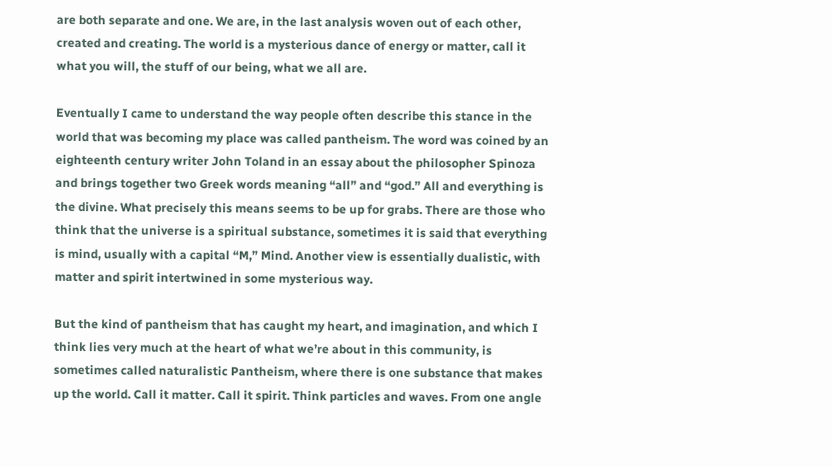are both separate and one. We are, in the last analysis woven out of each other, created and creating. The world is a mysterious dance of energy or matter, call it what you will, the stuff of our being, what we all are.

Eventually I came to understand the way people often describe this stance in the world that was becoming my place was called pantheism. The word was coined by an eighteenth century writer John Toland in an essay about the philosopher Spinoza and brings together two Greek words meaning “all” and “god.” All and everything is the divine. What precisely this means seems to be up for grabs. There are those who think that the universe is a spiritual substance, sometimes it is said that everything is mind, usually with a capital “M,” Mind. Another view is essentially dualistic, with matter and spirit intertwined in some mysterious way.

But the kind of pantheism that has caught my heart, and imagination, and which I think lies very much at the heart of what we’re about in this community, is sometimes called naturalistic Pantheism, where there is one substance that makes up the world. Call it matter. Call it spirit. Think particles and waves. From one angle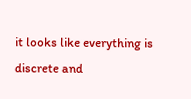it looks like everything is discrete and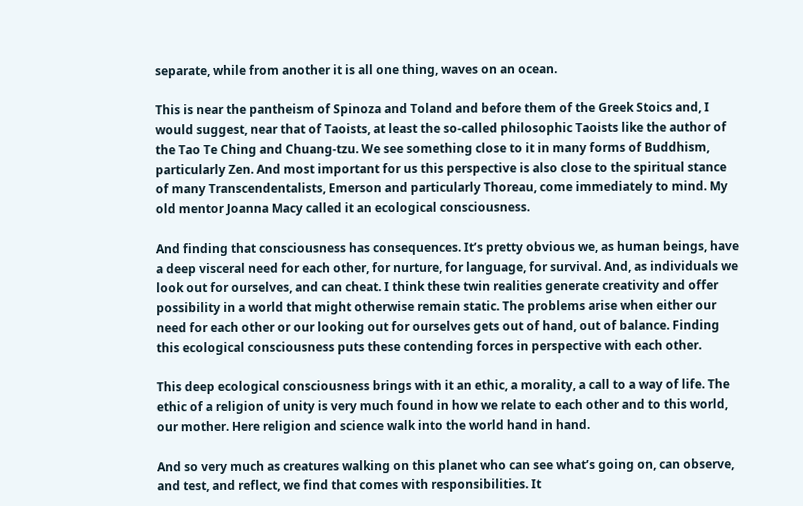separate, while from another it is all one thing, waves on an ocean.

This is near the pantheism of Spinoza and Toland and before them of the Greek Stoics and, I would suggest, near that of Taoists, at least the so-called philosophic Taoists like the author of the Tao Te Ching and Chuang-tzu. We see something close to it in many forms of Buddhism, particularly Zen. And most important for us this perspective is also close to the spiritual stance of many Transcendentalists, Emerson and particularly Thoreau, come immediately to mind. My old mentor Joanna Macy called it an ecological consciousness.

And finding that consciousness has consequences. It’s pretty obvious we, as human beings, have a deep visceral need for each other, for nurture, for language, for survival. And, as individuals we look out for ourselves, and can cheat. I think these twin realities generate creativity and offer possibility in a world that might otherwise remain static. The problems arise when either our need for each other or our looking out for ourselves gets out of hand, out of balance. Finding this ecological consciousness puts these contending forces in perspective with each other.

This deep ecological consciousness brings with it an ethic, a morality, a call to a way of life. The ethic of a religion of unity is very much found in how we relate to each other and to this world, our mother. Here religion and science walk into the world hand in hand.

And so very much as creatures walking on this planet who can see what’s going on, can observe, and test, and reflect, we find that comes with responsibilities. It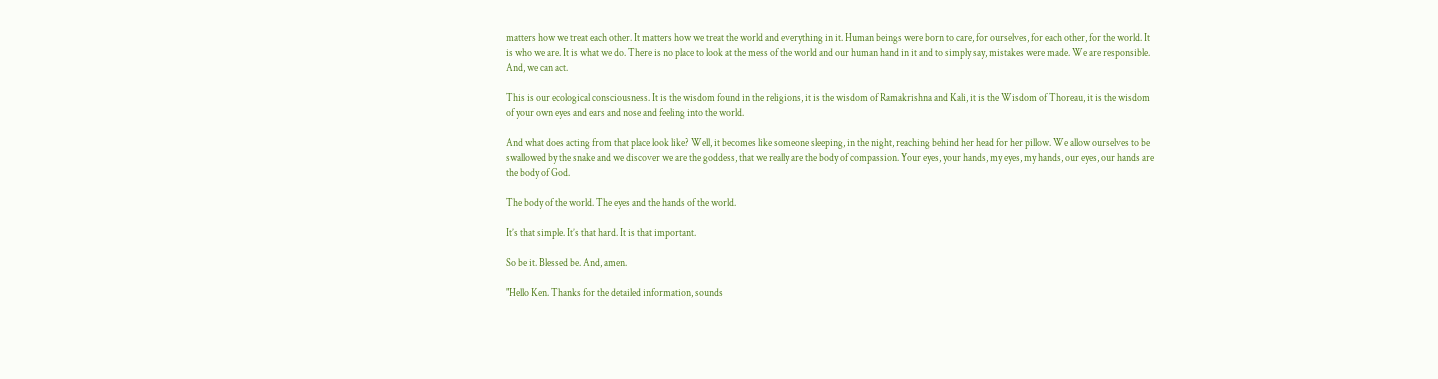matters how we treat each other. It matters how we treat the world and everything in it. Human beings were born to care, for ourselves, for each other, for the world. It is who we are. It is what we do. There is no place to look at the mess of the world and our human hand in it and to simply say, mistakes were made. We are responsible. And, we can act.

This is our ecological consciousness. It is the wisdom found in the religions, it is the wisdom of Ramakrishna and Kali, it is the Wisdom of Thoreau, it is the wisdom of your own eyes and ears and nose and feeling into the world.

And what does acting from that place look like? Well, it becomes like someone sleeping, in the night, reaching behind her head for her pillow. We allow ourselves to be swallowed by the snake and we discover we are the goddess, that we really are the body of compassion. Your eyes, your hands, my eyes, my hands, our eyes, our hands are the body of God.

The body of the world. The eyes and the hands of the world.

It’s that simple. It’s that hard. It is that important.

So be it. Blessed be. And, amen.

"Hello Ken. Thanks for the detailed information, sounds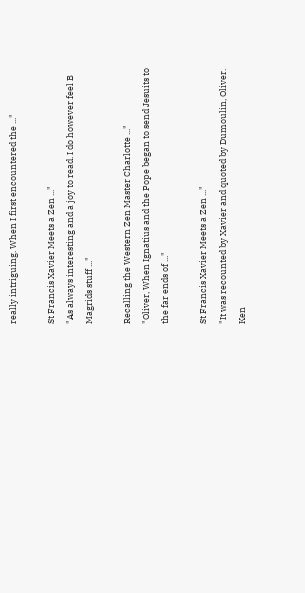really intriguing. When I first encountered the ..."

St Francis Xavier Meets a Zen ..."
"As always interesting and a joy to read. I do however feel B Magrids stuff ..."

Recalling the Western Zen Master Charlotte ..."
"Oliver, When Ignatius and the Pope began to send Jesuits to the far ends of ..."

St Francis Xavier Meets a Zen ..."
"It was recounted by Xavier and quoted by Dumoulin, Oliver. Ken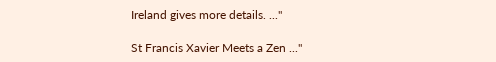Ireland gives more details. ..."

St Francis Xavier Meets a Zen ..."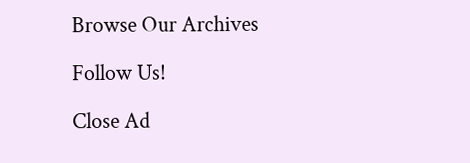Browse Our Archives

Follow Us!

Close Ad